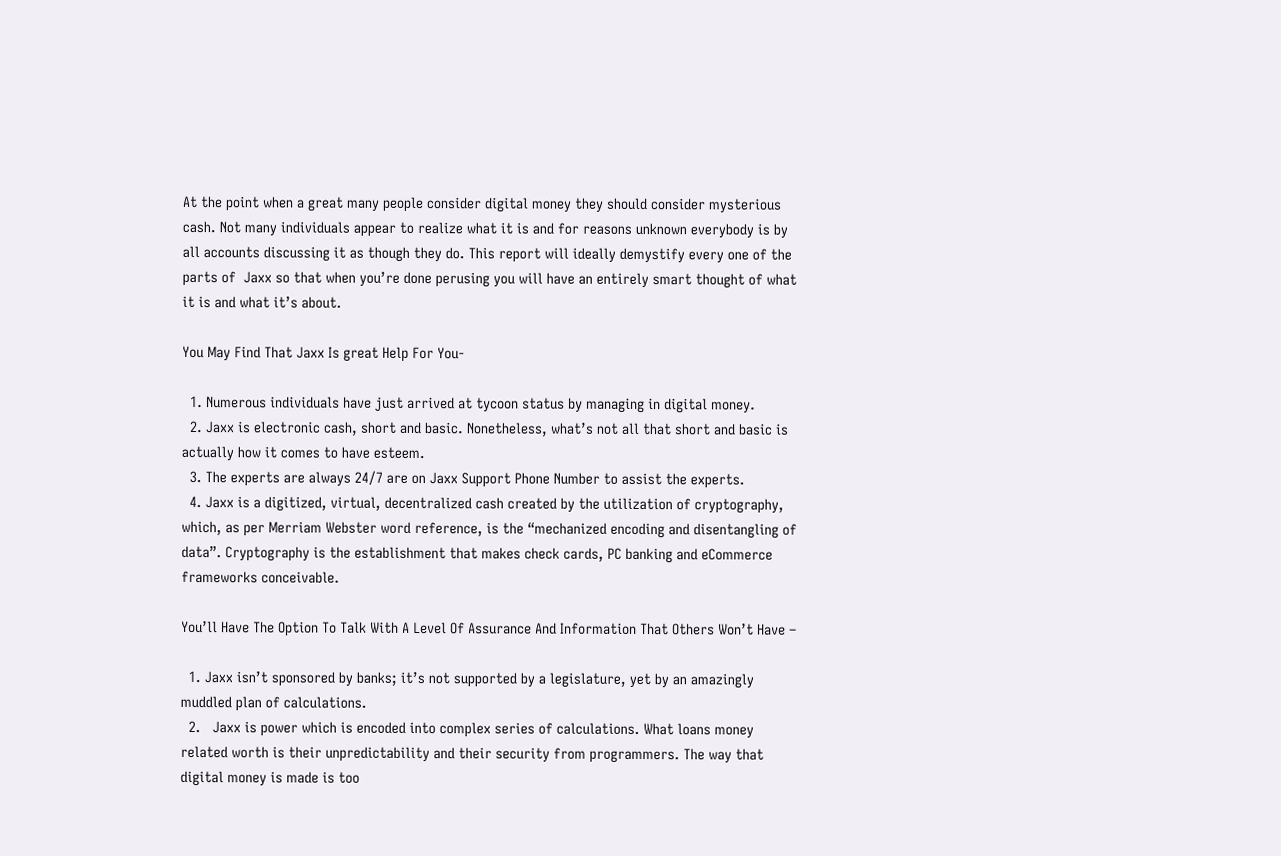At the point when a great many people consider digital money they should consider mysterious cash. Not many individuals appear to realize what it is and for reasons unknown everybody is by all accounts discussing it as though they do. This report will ideally demystify every one of the parts of  Jaxx so that when you’re done perusing you will have an entirely smart thought of what it is and what it’s about.

You May Find That Jaxx Is great Help For You-

  1. Numerous individuals have just arrived at tycoon status by managing in digital money.
  2. Jaxx is electronic cash, short and basic. Nonetheless, what’s not all that short and basic is actually how it comes to have esteem.
  3. The experts are always 24/7 are on Jaxx Support Phone Number to assist the experts.
  4. Jaxx is a digitized, virtual, decentralized cash created by the utilization of cryptography, which, as per Merriam Webster word reference, is the “mechanized encoding and disentangling of data”. Cryptography is the establishment that makes check cards, PC banking and eCommerce frameworks conceivable.

You’ll Have The Option To Talk With A Level Of Assurance And Information That Others Won’t Have –

  1. Jaxx isn’t sponsored by banks; it’s not supported by a legislature, yet by an amazingly muddled plan of calculations.
  2.   Jaxx is power which is encoded into complex series of calculations. What loans money related worth is their unpredictability and their security from programmers. The way that digital money is made is too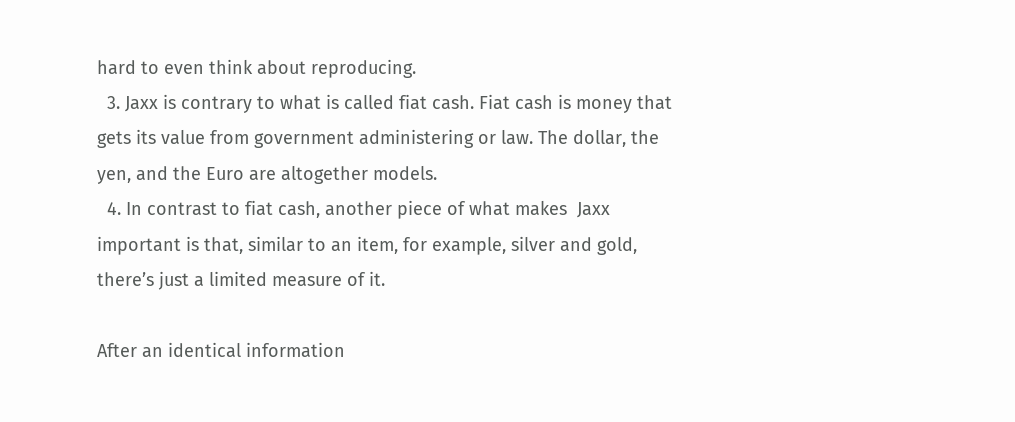hard to even think about reproducing.
  3. Jaxx is contrary to what is called fiat cash. Fiat cash is money that gets its value from government administering or law. The dollar, the yen, and the Euro are altogether models.
  4. In contrast to fiat cash, another piece of what makes  Jaxx important is that, similar to an item, for example, silver and gold, there’s just a limited measure of it.

After an identical information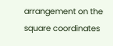arrangement on the square coordinates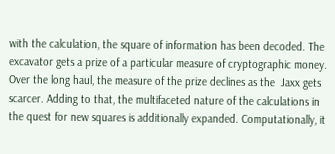with the calculation, the square of information has been decoded. The excavator gets a prize of a particular measure of cryptographic money. Over the long haul, the measure of the prize declines as the  Jaxx gets scarcer. Adding to that, the multifaceted nature of the calculations in the quest for new squares is additionally expanded. Computationally, it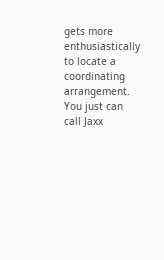gets more enthusiastically to locate a coordinating arrangement. You just can call Jaxx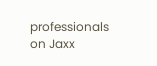professionals on Jaxx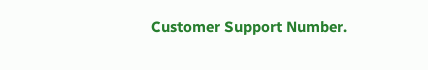Customer Support Number.